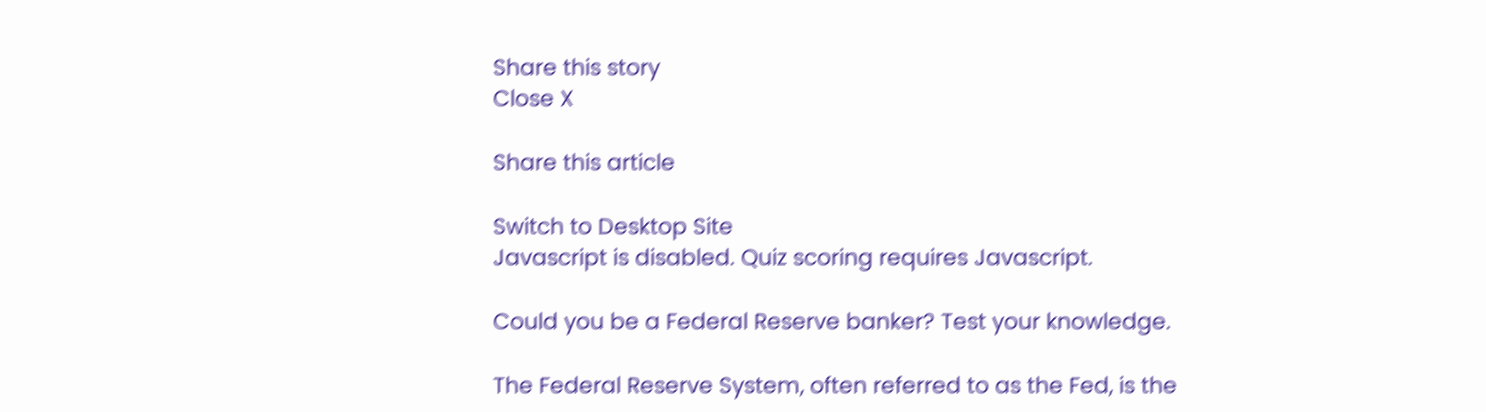Share this story
Close X

Share this article

Switch to Desktop Site
Javascript is disabled. Quiz scoring requires Javascript.

Could you be a Federal Reserve banker? Test your knowledge.

The Federal Reserve System, often referred to as the Fed, is the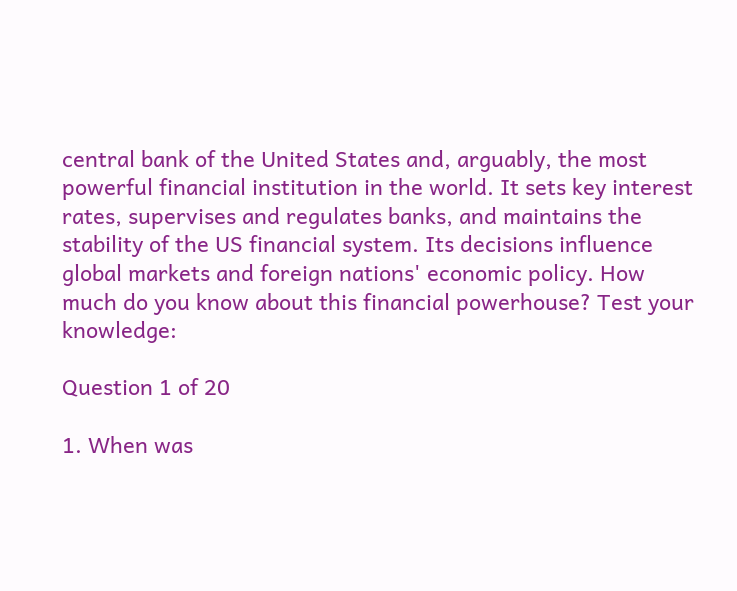central bank of the United States and, arguably, the most powerful financial institution in the world. It sets key interest rates, supervises and regulates banks, and maintains the stability of the US financial system. Its decisions influence global markets and foreign nations' economic policy. How much do you know about this financial powerhouse? Test your knowledge:

Question 1 of 20

1. When was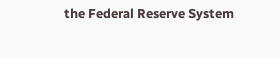the Federal Reserve System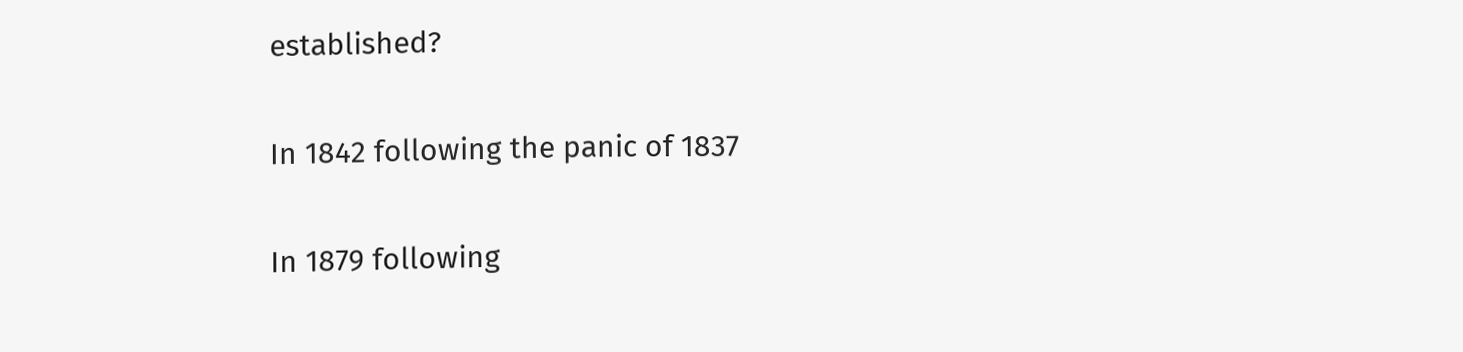established?

In 1842 following the panic of 1837

In 1879 following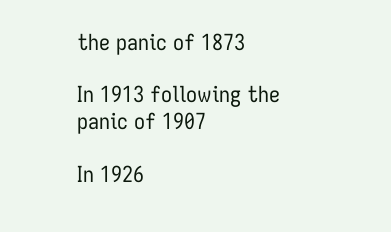the panic of 1873

In 1913 following the panic of 1907

In 1926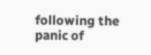following the panic of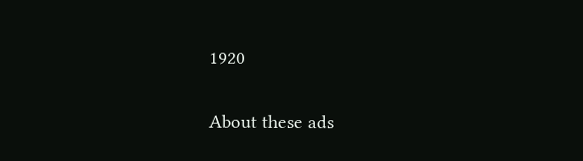1920

About these ads